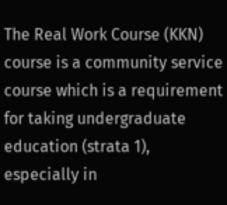The Real Work Course (KKN) course is a community service course which is a requirement for taking undergraduate education (strata 1), especially in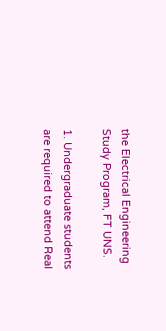the Electrical Engineering Study Program, FT UNS.

1. Undergraduate students are required to attend Real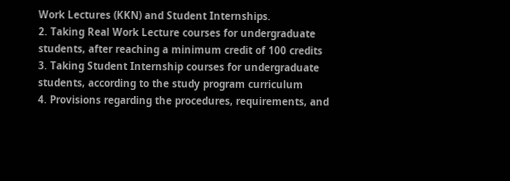Work Lectures (KKN) and Student Internships.
2. Taking Real Work Lecture courses for undergraduate students, after reaching a minimum credit of 100 credits
3. Taking Student Internship courses for undergraduate students, according to the study program curriculum
4. Provisions regarding the procedures, requirements, and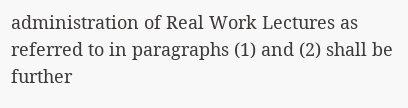administration of Real Work Lectures as referred to in paragraphs (1) and (2) shall be further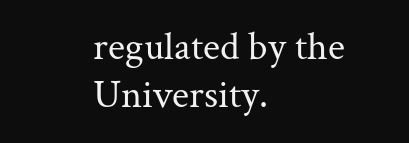regulated by the University.